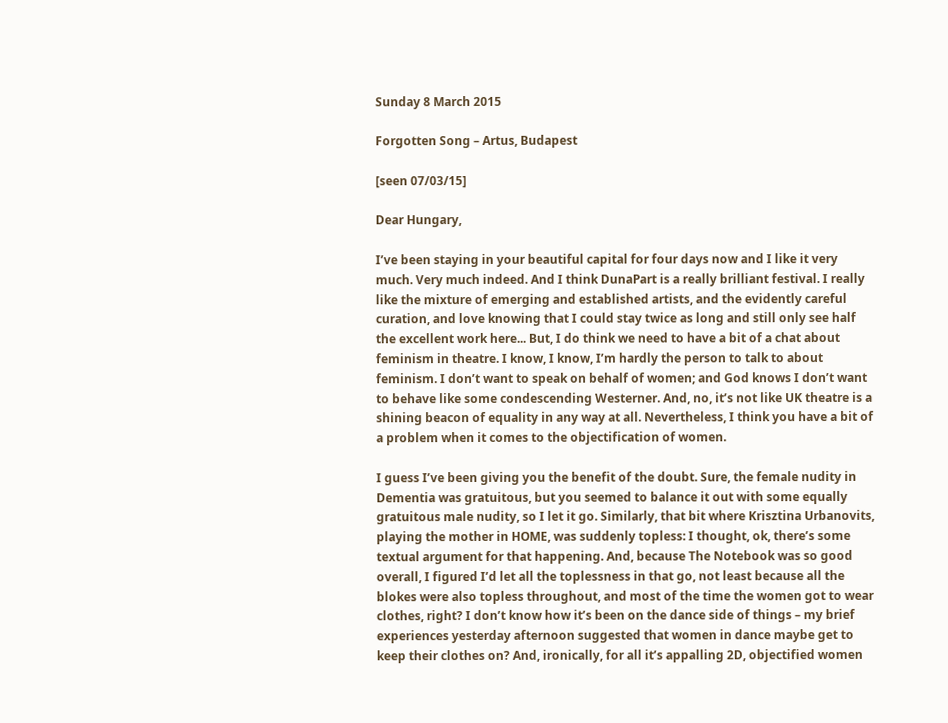Sunday 8 March 2015

Forgotten Song – Artus, Budapest

[seen 07/03/15]

Dear Hungary,

I’ve been staying in your beautiful capital for four days now and I like it very much. Very much indeed. And I think DunaPart is a really brilliant festival. I really like the mixture of emerging and established artists, and the evidently careful curation, and love knowing that I could stay twice as long and still only see half the excellent work here... But, I do think we need to have a bit of a chat about feminism in theatre. I know, I know, I’m hardly the person to talk to about feminism. I don’t want to speak on behalf of women; and God knows I don’t want to behave like some condescending Westerner. And, no, it’s not like UK theatre is a shining beacon of equality in any way at all. Nevertheless, I think you have a bit of a problem when it comes to the objectification of women.

I guess I’ve been giving you the benefit of the doubt. Sure, the female nudity in Dementia was gratuitous, but you seemed to balance it out with some equally gratuitous male nudity, so I let it go. Similarly, that bit where Krisztina Urbanovits, playing the mother in HOME, was suddenly topless: I thought, ok, there’s some textual argument for that happening. And, because The Notebook was so good overall, I figured I’d let all the toplessness in that go, not least because all the blokes were also topless throughout, and most of the time the women got to wear clothes, right? I don’t know how it’s been on the dance side of things – my brief experiences yesterday afternoon suggested that women in dance maybe get to keep their clothes on? And, ironically, for all it’s appalling 2D, objectified women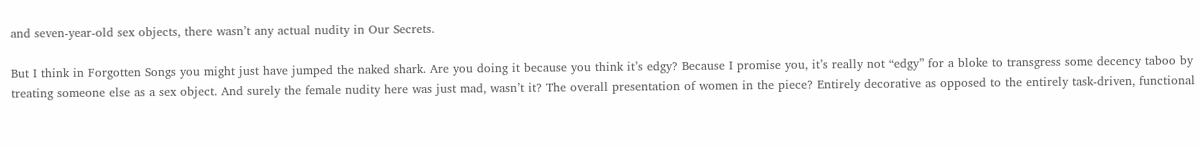and seven-year-old sex objects, there wasn’t any actual nudity in Our Secrets.

But I think in Forgotten Songs you might just have jumped the naked shark. Are you doing it because you think it’s edgy? Because I promise you, it’s really not “edgy” for a bloke to transgress some decency taboo by treating someone else as a sex object. And surely the female nudity here was just mad, wasn’t it? The overall presentation of women in the piece? Entirely decorative as opposed to the entirely task-driven, functional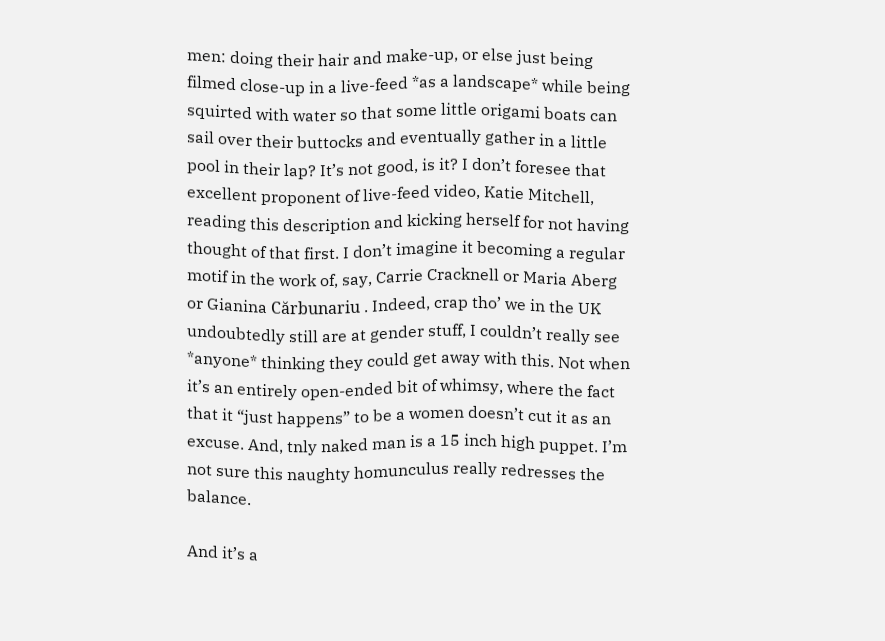men: doing their hair and make-up, or else just being filmed close-up in a live-feed *as a landscape* while being squirted with water so that some little origami boats can sail over their buttocks and eventually gather in a little pool in their lap? It’s not good, is it? I don’t foresee that excellent proponent of live-feed video, Katie Mitchell, reading this description and kicking herself for not having thought of that first. I don’t imagine it becoming a regular motif in the work of, say, Carrie Cracknell or Maria Aberg or Gianina Cărbunariu . Indeed, crap tho’ we in the UK undoubtedly still are at gender stuff, I couldn’t really see *anyone* thinking they could get away with this. Not when it’s an entirely open-ended bit of whimsy, where the fact that it “just happens” to be a women doesn’t cut it as an excuse. And, tnly naked man is a 15 inch high puppet. I’m not sure this naughty homunculus really redresses the balance.

And it’s a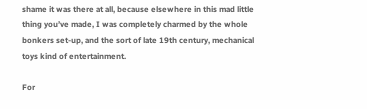shame it was there at all, because elsewhere in this mad little thing you’ve made, I was completely charmed by the whole bonkers set-up, and the sort of late 19th century, mechanical toys kind of entertainment.

For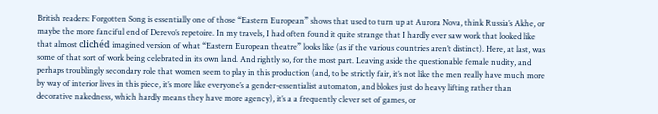British readers: Forgotten Song is essentially one of those “Eastern European” shows that used to turn up at Aurora Nova, think Russia’s Akhe, or maybe the more fanciful end of Derevo’s repetoire. In my travels, I had often found it quite strange that I hardly ever saw work that looked like that almost clichéd imagined version of what “Eastern European theatre” looks like (as if the various countries aren’t distinct). Here, at last, was some of that sort of work being celebrated in its own land. And rightly so, for the most part. Leaving aside the questionable female nudity, and perhaps troublingly secondary role that women seem to play in this production (and, to be strictly fair, it’s not like the men really have much more by way of interior lives in this piece, it’s more like everyone’s a gender-essentialist automaton, and blokes just do heavy lifting rather than decorative nakedness, which hardly means they have more agency), it’s a a frequently clever set of games, or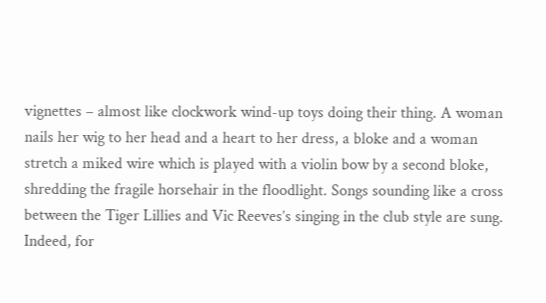vignettes – almost like clockwork wind-up toys doing their thing. A woman nails her wig to her head and a heart to her dress, a bloke and a woman stretch a miked wire which is played with a violin bow by a second bloke, shredding the fragile horsehair in the floodlight. Songs sounding like a cross between the Tiger Lillies and Vic Reeves’s singing in the club style are sung. Indeed, for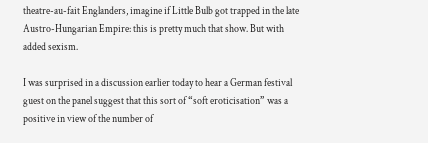theatre-au-fait Englanders, imagine if Little Bulb got trapped in the late Austro-Hungarian Empire: this is pretty much that show. But with added sexism.

I was surprised in a discussion earlier today to hear a German festival guest on the panel suggest that this sort of “soft eroticisation” was a positive in view of the number of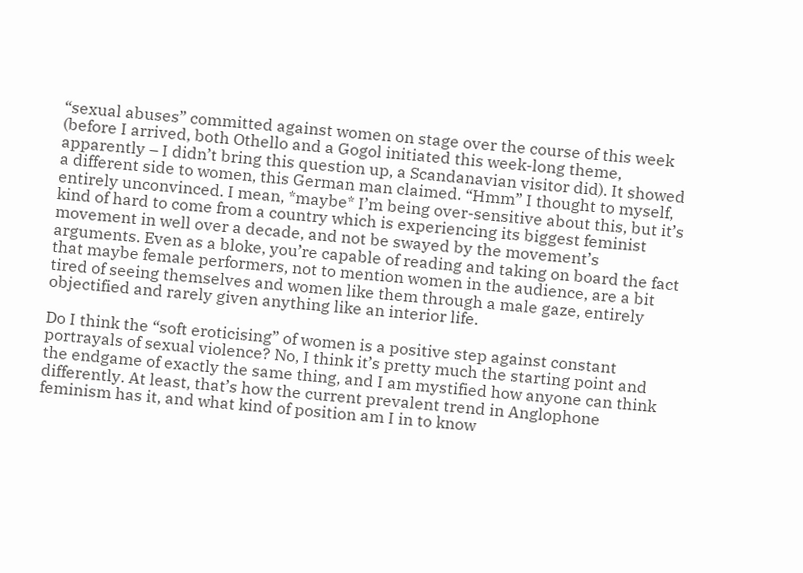“sexual abuses” committed against women on stage over the course of this week (before I arrived, both Othello and a Gogol initiated this week-long theme, apparently – I didn’t bring this question up, a Scandanavian visitor did). It showed a different side to women, this German man claimed. “Hmm” I thought to myself, entirely unconvinced. I mean, *maybe* I’m being over-sensitive about this, but it’s kind of hard to come from a country which is experiencing its biggest feminist movement in well over a decade, and not be swayed by the movement’s arguments. Even as a bloke, you’re capable of reading and taking on board the fact that maybe female performers, not to mention women in the audience, are a bit tired of seeing themselves and women like them through a male gaze, entirely objectified and rarely given anything like an interior life.

Do I think the “soft eroticising” of women is a positive step against constant portrayals of sexual violence? No, I think it’s pretty much the starting point and the endgame of exactly the same thing, and I am mystified how anyone can think differently. At least, that’s how the current prevalent trend in Anglophone feminism has it, and what kind of position am I in to know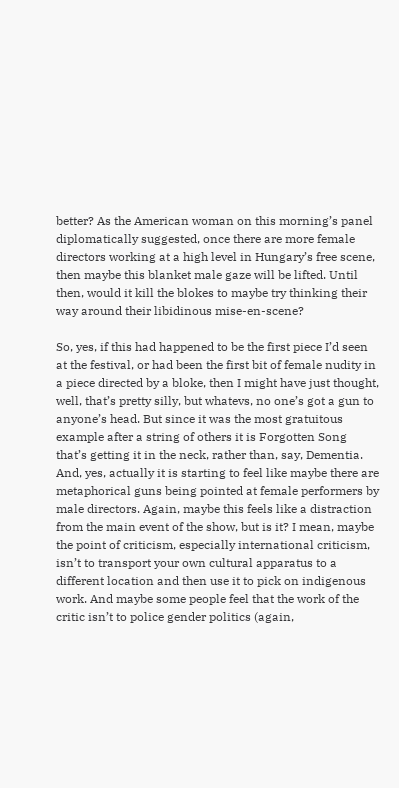better? As the American woman on this morning’s panel diplomatically suggested, once there are more female directors working at a high level in Hungary’s free scene, then maybe this blanket male gaze will be lifted. Until then, would it kill the blokes to maybe try thinking their way around their libidinous mise-en-scene?

So, yes, if this had happened to be the first piece I’d seen at the festival, or had been the first bit of female nudity in a piece directed by a bloke, then I might have just thought, well, that’s pretty silly, but whatevs, no one’s got a gun to anyone’s head. But since it was the most gratuitous example after a string of others it is Forgotten Song that’s getting it in the neck, rather than, say, Dementia.  And, yes, actually it is starting to feel like maybe there are metaphorical guns being pointed at female performers by male directors. Again, maybe this feels like a distraction from the main event of the show, but is it? I mean, maybe the point of criticism, especially international criticism, isn’t to transport your own cultural apparatus to a different location and then use it to pick on indigenous work. And maybe some people feel that the work of the critic isn’t to police gender politics (again,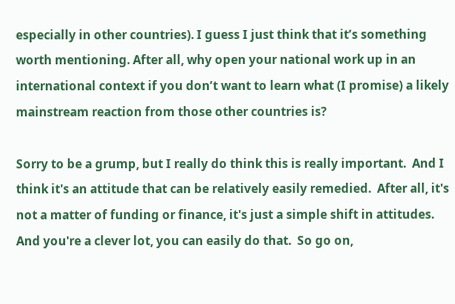especially in other countries). I guess I just think that it’s something worth mentioning. After all, why open your national work up in an international context if you don’t want to learn what (I promise) a likely mainstream reaction from those other countries is?

Sorry to be a grump, but I really do think this is really important.  And I think it's an attitude that can be relatively easily remedied.  After all, it's not a matter of funding or finance, it's just a simple shift in attitudes.  And you're a clever lot, you can easily do that.  So go on,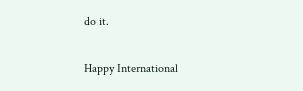do it.

Happy International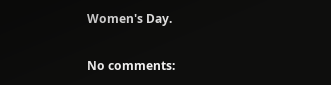Women's Day.

No comments: